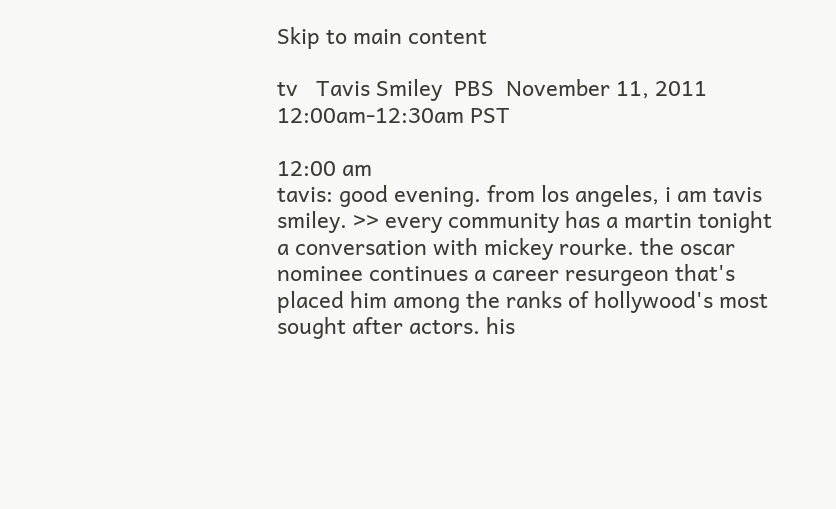Skip to main content

tv   Tavis Smiley  PBS  November 11, 2011 12:00am-12:30am PST

12:00 am
tavis: good evening. from los angeles, i am tavis smiley. >> every community has a martin tonight a conversation with mickey rourke. the oscar nominee continues a career resurgeon that's placed him among the ranks of hollywood's most sought after actors. his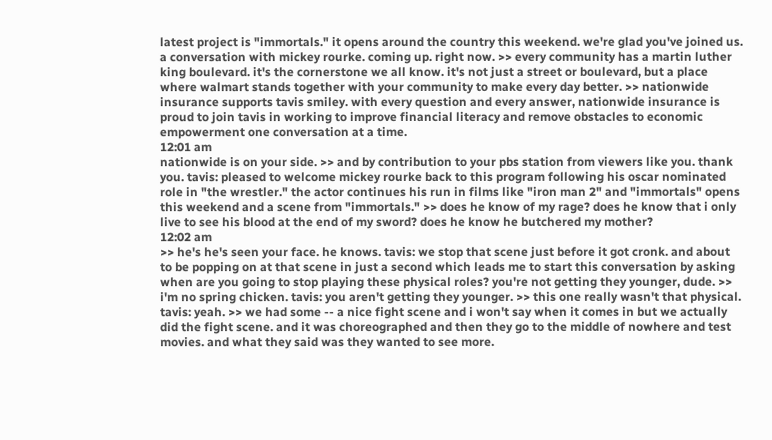latest project is "immortals." it opens around the country this weekend. we're glad you've joined us. a conversation with mickey rourke. coming up. right now. >> every community has a martin luther king boulevard. it's the cornerstone we all know. it's not just a street or boulevard, but a place where walmart stands together with your community to make every day better. >> nationwide insurance supports tavis smiley. with every question and every answer, nationwide insurance is proud to join tavis in working to improve financial literacy and remove obstacles to economic empowerment one conversation at a time.
12:01 am
nationwide is on your side. >> and by contribution to your pbs station from viewers like you. thank you. tavis: pleased to welcome mickey rourke back to this program following his oscar nominated role in "the wrestler." the actor continues his run in films like "iron man 2" and "immortals" opens this weekend and a scene from "immortals." >> does he know of my rage? does he know that i only live to see his blood at the end of my sword? does he know he butchered my mother?
12:02 am
>> he's he's seen your face. he knows. tavis: we stop that scene just before it got cronk. and about to be popping on at that scene in just a second which leads me to start this conversation by asking when are you going to stop playing these physical roles? you're not getting they younger, dude. >> i'm no spring chicken. tavis: you aren't getting they younger. >> this one really wasn't that physical. tavis: yeah. >> we had some -- a nice fight scene and i won't say when it comes in but we actually did the fight scene. and it was choreographed and then they go to the middle of nowhere and test movies. and what they said was they wanted to see more.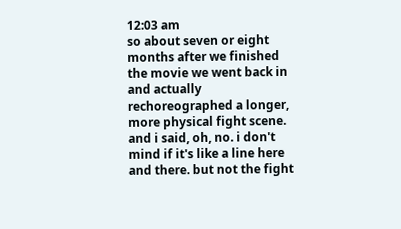12:03 am
so about seven or eight months after we finished the movie we went back in and actually rechoreographed a longer, more physical fight scene. and i said, oh, no. i don't mind if it's like a line here and there. but not the fight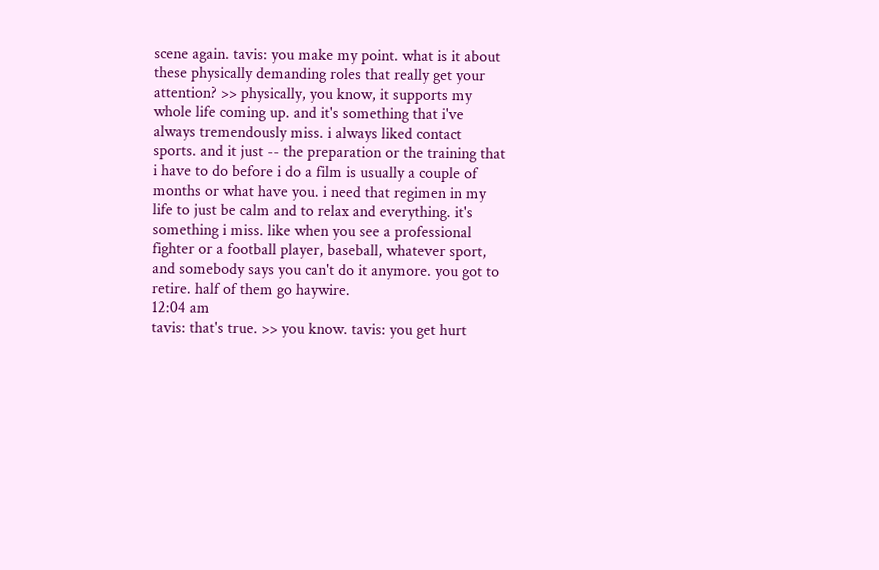scene again. tavis: you make my point. what is it about these physically demanding roles that really get your attention? >> physically, you know, it supports my whole life coming up. and it's something that i've always tremendously miss. i always liked contact sports. and it just -- the preparation or the training that i have to do before i do a film is usually a couple of months or what have you. i need that regimen in my life to just be calm and to relax and everything. it's something i miss. like when you see a professional fighter or a football player, baseball, whatever sport, and somebody says you can't do it anymore. you got to retire. half of them go haywire.
12:04 am
tavis: that's true. >> you know. tavis: you get hurt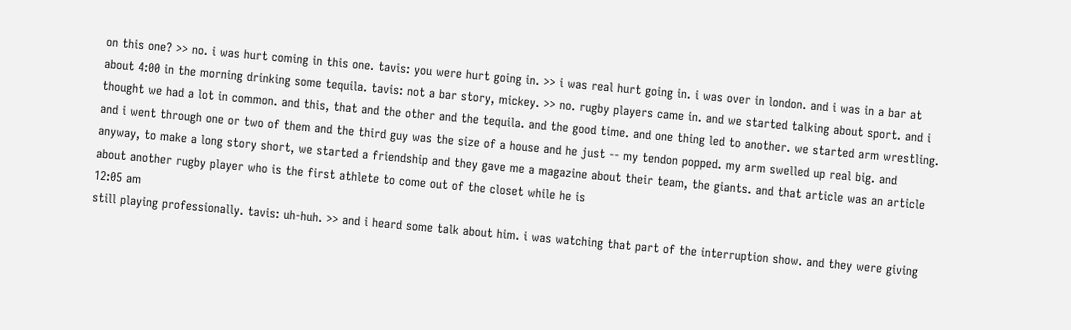on this one? >> no. i was hurt coming in this one. tavis: you were hurt going in. >> i was real hurt going in. i was over in london. and i was in a bar at about 4:00 in the morning drinking some tequila. tavis: not a bar story, mickey. >> no. rugby players came in. and we started talking about sport. and i thought we had a lot in common. and this, that and the other and the tequila. and the good time. and one thing led to another. we started arm wrestling. and i went through one or two of them and the third guy was the size of a house and he just -- my tendon popped. my arm swelled up real big. and anyway, to make a long story short, we started a friendship and they gave me a magazine about their team, the giants. and that article was an article about another rugby player who is the first athlete to come out of the closet while he is
12:05 am
still playing professionally. tavis: uh-huh. >> and i heard some talk about him. i was watching that part of the interruption show. and they were giving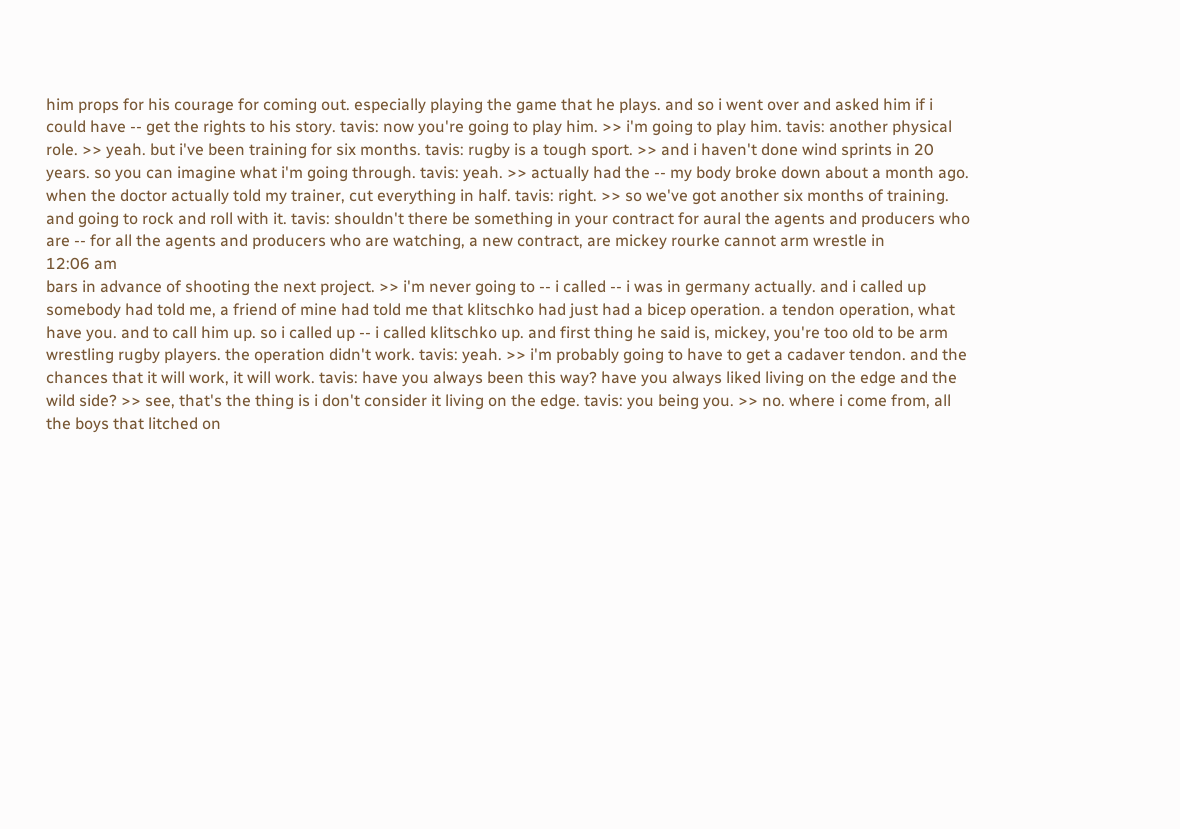him props for his courage for coming out. especially playing the game that he plays. and so i went over and asked him if i could have -- get the rights to his story. tavis: now you're going to play him. >> i'm going to play him. tavis: another physical role. >> yeah. but i've been training for six months. tavis: rugby is a tough sport. >> and i haven't done wind sprints in 20 years. so you can imagine what i'm going through. tavis: yeah. >> actually had the -- my body broke down about a month ago. when the doctor actually told my trainer, cut everything in half. tavis: right. >> so we've got another six months of training. and going to rock and roll with it. tavis: shouldn't there be something in your contract for aural the agents and producers who are -- for all the agents and producers who are watching, a new contract, are mickey rourke cannot arm wrestle in
12:06 am
bars in advance of shooting the next project. >> i'm never going to -- i called -- i was in germany actually. and i called up somebody had told me, a friend of mine had told me that klitschko had just had a bicep operation. a tendon operation, what have you. and to call him up. so i called up -- i called klitschko up. and first thing he said is, mickey, you're too old to be arm wrestling rugby players. the operation didn't work. tavis: yeah. >> i'm probably going to have to get a cadaver tendon. and the chances that it will work, it will work. tavis: have you always been this way? have you always liked living on the edge and the wild side? >> see, that's the thing is i don't consider it living on the edge. tavis: you being you. >> no. where i come from, all the boys that litched on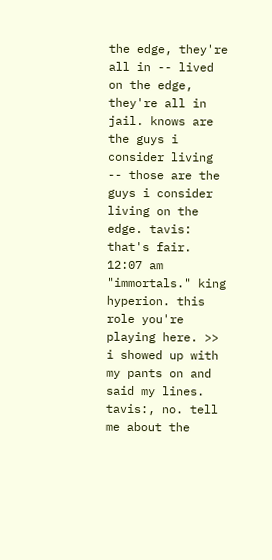the edge, they're all in -- lived on the edge, they're all in jail. knows are the guys i consider living -- those are the guys i consider living on the edge. tavis: that's fair.
12:07 am
"immortals." king hyperion. this role you're playing here. >> i showed up with my pants on and said my lines. tavis:, no. tell me about the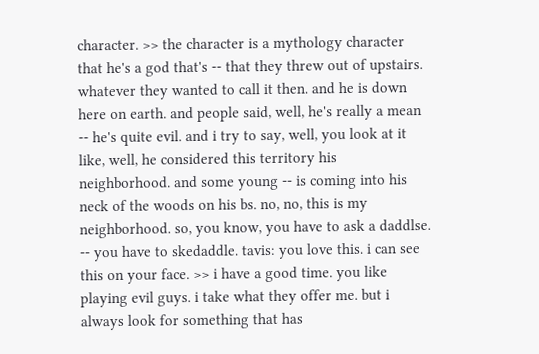character. >> the character is a mythology character that he's a god that's -- that they threw out of upstairs. whatever they wanted to call it then. and he is down here on earth. and people said, well, he's really a mean -- he's quite evil. and i try to say, well, you look at it like, well, he considered this territory his neighborhood. and some young -- is coming into his neck of the woods on his bs. no, no, this is my neighborhood. so, you know, you have to ask a daddlse. -- you have to skedaddle. tavis: you love this. i can see this on your face. >> i have a good time. you like playing evil guys. i take what they offer me. but i always look for something that has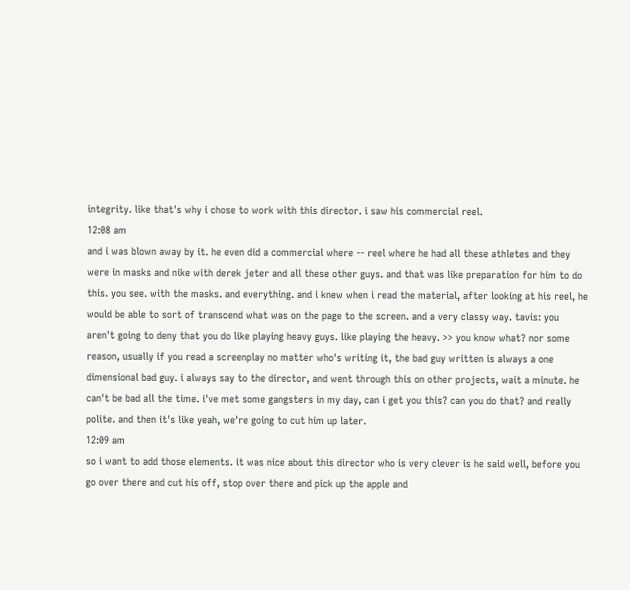integrity. like that's why i chose to work with this director. i saw his commercial reel.
12:08 am
and i was blown away by it. he even did a commercial where -- reel where he had all these athletes and they were in masks and nike with derek jeter and all these other guys. and that was like preparation for him to do this. you see. with the masks. and everything. and i knew when i read the material, after looking at his reel, he would be able to sort of transcend what was on the page to the screen. and a very classy way. tavis: you aren't going to deny that you do like playing heavy guys. like playing the heavy. >> you know what? nor some reason, usually if you read a screenplay no matter who's writing it, the bad guy written is always a one dimensional bad guy. i always say to the director, and went through this on other projects, wait a minute. he can't be bad all the time. i've met some gangsters in my day, can i get you this? can you do that? and really polite. and then it's like yeah, we're going to cut him up later.
12:09 am
so i want to add those elements. it was nice about this director who is very clever is he said well, before you go over there and cut his off, stop over there and pick up the apple and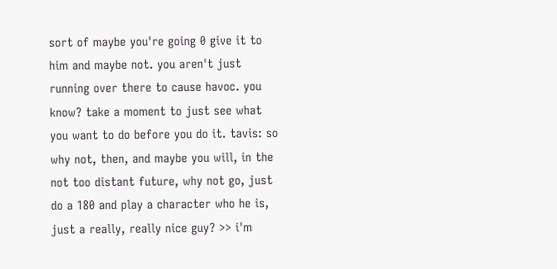sort of maybe you're going 0 give it to him and maybe not. you aren't just running over there to cause havoc. you know? take a moment to just see what you want to do before you do it. tavis: so why not, then, and maybe you will, in the not too distant future, why not go, just do a 180 and play a character who he is, just a really, really nice guy? >> i'm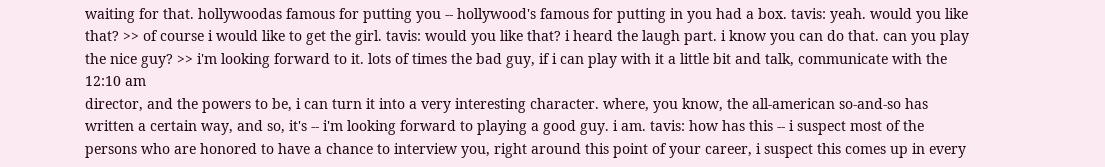waiting for that. hollywoodas famous for putting you -- hollywood's famous for putting in you had a box. tavis: yeah. would you like that? >> of course i would like to get the girl. tavis: would you like that? i heard the laugh part. i know you can do that. can you play the nice guy? >> i'm looking forward to it. lots of times the bad guy, if i can play with it a little bit and talk, communicate with the
12:10 am
director, and the powers to be, i can turn it into a very interesting character. where, you know, the all-american so-and-so has written a certain way, and so, it's -- i'm looking forward to playing a good guy. i am. tavis: how has this -- i suspect most of the persons who are honored to have a chance to interview you, right around this point of your career, i suspect this comes up in every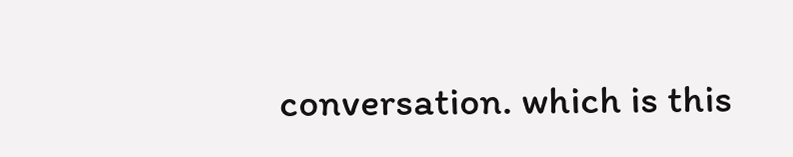conversation. which is this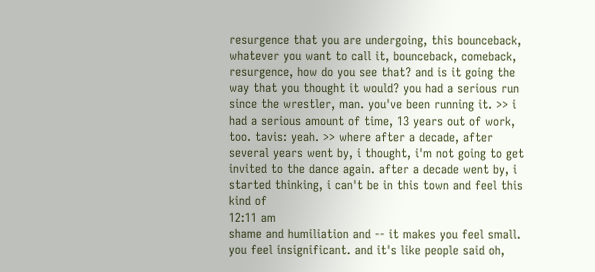resurgence that you are undergoing, this bounceback, whatever you want to call it, bounceback, comeback, resurgence, how do you see that? and is it going the way that you thought it would? you had a serious run since the wrestler, man. you've been running it. >> i had a serious amount of time, 13 years out of work, too. tavis: yeah. >> where after a decade, after several years went by, i thought, i'm not going to get invited to the dance again. after a decade went by, i started thinking, i can't be in this town and feel this kind of
12:11 am
shame and humiliation and -- it makes you feel small. you feel insignificant. and it's like people said oh,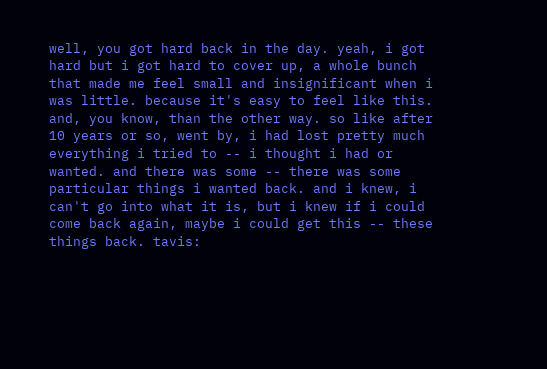well, you got hard back in the day. yeah, i got hard but i got hard to cover up, a whole bunch that made me feel small and insignificant when i was little. because it's easy to feel like this. and, you know, than the other way. so like after 10 years or so, went by, i had lost pretty much everything i tried to -- i thought i had or wanted. and there was some -- there was some particular things i wanted back. and i knew, i can't go into what it is, but i knew if i could come back again, maybe i could get this -- these things back. tavis: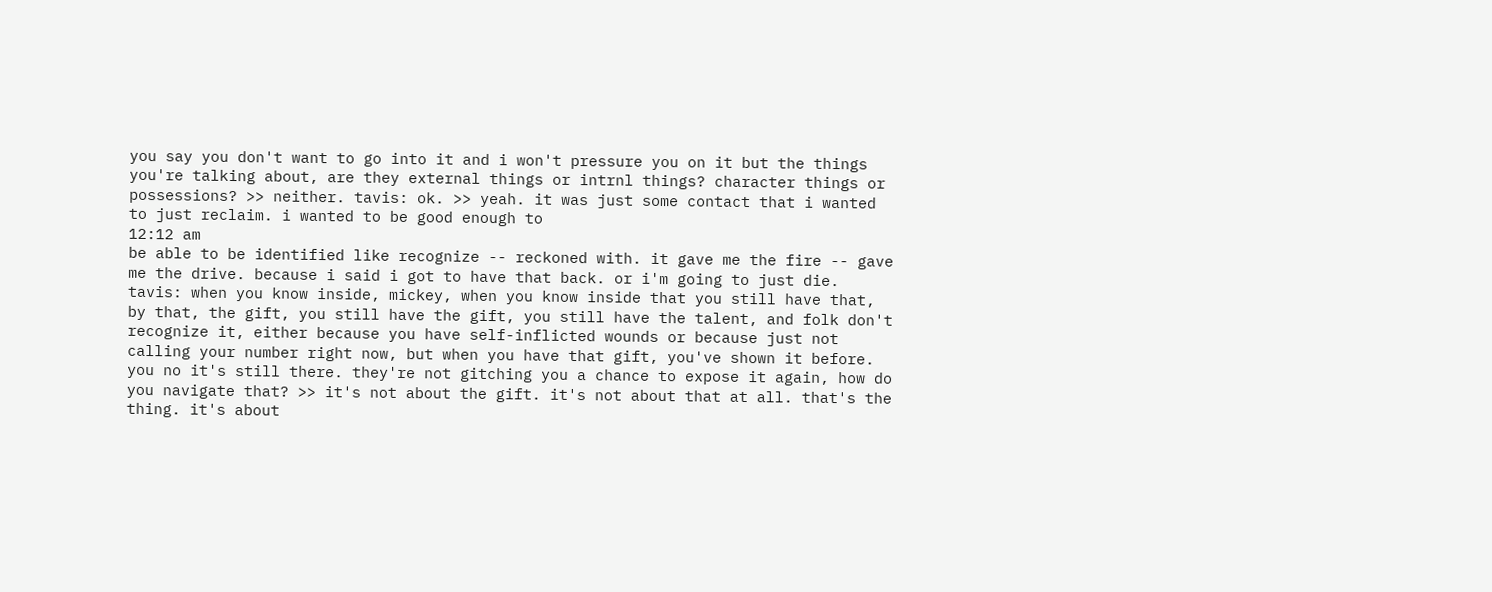you say you don't want to go into it and i won't pressure you on it but the things you're talking about, are they external things or intrnl things? character things or possessions? >> neither. tavis: ok. >> yeah. it was just some contact that i wanted to just reclaim. i wanted to be good enough to
12:12 am
be able to be identified like recognize -- reckoned with. it gave me the fire -- gave me the drive. because i said i got to have that back. or i'm going to just die. tavis: when you know inside, mickey, when you know inside that you still have that, by that, the gift, you still have the gift, you still have the talent, and folk don't recognize it, either because you have self-inflicted wounds or because just not calling your number right now, but when you have that gift, you've shown it before. you no it's still there. they're not gitching you a chance to expose it again, how do you navigate that? >> it's not about the gift. it's not about that at all. that's the thing. it's about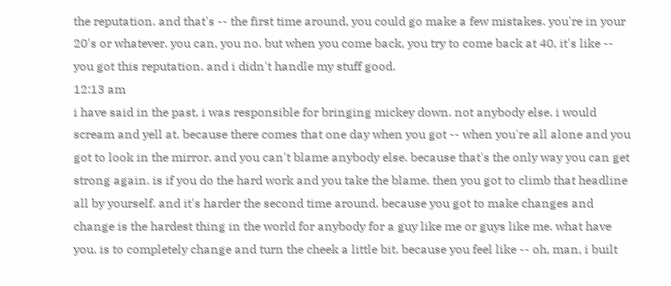the reputation. and that's -- the first time around, you could go make a few mistakes. you're in your 20's or whatever. you can, you no. but when you come back, you try to come back at 40, it's like -- you got this reputation. and i didn't handle my stuff good.
12:13 am
i have said in the past, i was responsible for bringing mickey down. not anybody else. i would scream and yell at. because there comes that one day when you got -- when you're all alone and you got to look in the mirror. and you can't blame anybody else. because that's the only way you can get strong again. is if you do the hard work and you take the blame. then you got to climb that headline all by yourself. and it's harder the second time around. because you got to make changes and change is the hardest thing in the world for anybody for a guy like me or guys like me. what have you. is to completely change and turn the cheek a little bit. because you feel like -- oh, man, i built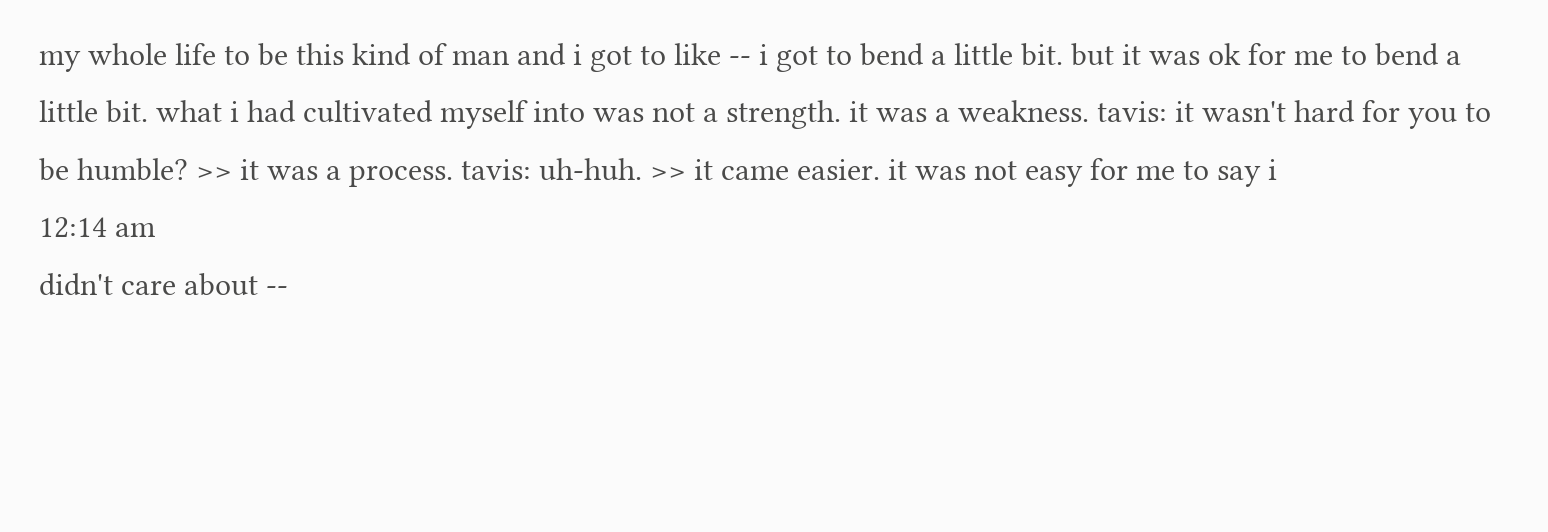my whole life to be this kind of man and i got to like -- i got to bend a little bit. but it was ok for me to bend a little bit. what i had cultivated myself into was not a strength. it was a weakness. tavis: it wasn't hard for you to be humble? >> it was a process. tavis: uh-huh. >> it came easier. it was not easy for me to say i
12:14 am
didn't care about --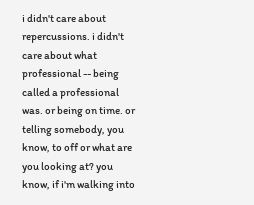i didn't care about repercussions. i didn't care about what professional -- being called a professional was. or being on time. or telling somebody, you know, to off or what are you looking at? you know, if i'm walking into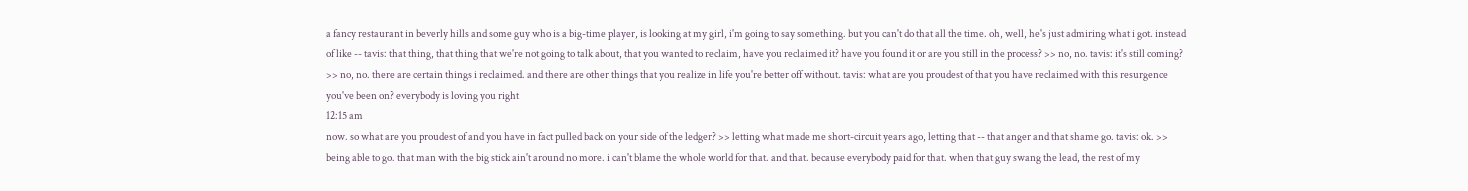a fancy restaurant in beverly hills and some guy who is a big-time player, is looking at my girl, i'm going to say something. but you can't do that all the time. oh, well, he's just admiring what i got. instead of like -- tavis: that thing, that thing that we're not going to talk about, that you wanted to reclaim, have you reclaimed it? have you found it or are you still in the process? >> no, no. tavis: it's still coming? >> no, no. there are certain things i reclaimed. and there are other things that you realize in life you're better off without. tavis: what are you proudest of that you have reclaimed with this resurgence you've been on? everybody is loving you right
12:15 am
now. so what are you proudest of and you have in fact pulled back on your side of the ledger? >> letting what made me short-circuit years ago, letting that -- that anger and that shame go. tavis: ok. >> being able to go. that man with the big stick ain't around no more. i can't blame the whole world for that. and that. because everybody paid for that. when that guy swang the lead, the rest of my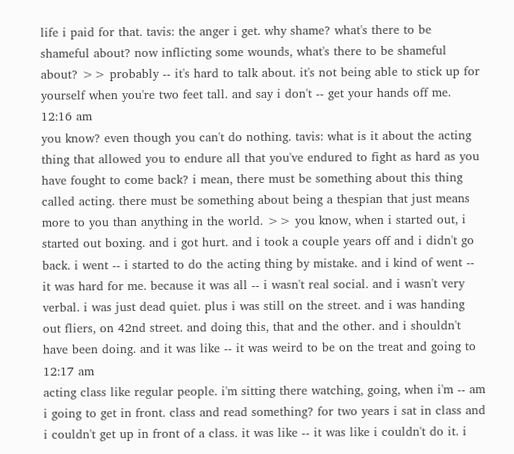life i paid for that. tavis: the anger i get. why shame? what's there to be shameful about? now inflicting some wounds, what's there to be shameful about? >> probably -- it's hard to talk about. it's not being able to stick up for yourself when you're two feet tall. and say i don't -- get your hands off me.
12:16 am
you know? even though you can't do nothing. tavis: what is it about the acting thing that allowed you to endure all that you've endured to fight as hard as you have fought to come back? i mean, there must be something about this thing called acting. there must be something about being a thespian that just means more to you than anything in the world. >> you know, when i started out, i started out boxing. and i got hurt. and i took a couple years off and i didn't go back. i went -- i started to do the acting thing by mistake. and i kind of went -- it was hard for me. because it was all -- i wasn't real social. and i wasn't very verbal. i was just dead quiet. plus i was still on the street. and i was handing out fliers, on 42nd street. and doing this, that and the other. and i shouldn't have been doing. and it was like -- it was weird to be on the treat and going to
12:17 am
acting class like regular people. i'm sitting there watching, going, when i'm -- am i going to get in front. class and read something? for two years i sat in class and i couldn't get up in front of a class. it was like -- it was like i couldn't do it. i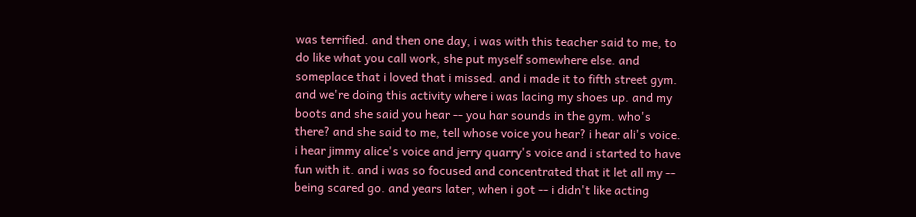was terrified. and then one day, i was with this teacher said to me, to do like what you call work, she put myself somewhere else. and someplace that i loved that i missed. and i made it to fifth street gym. and we're doing this activity where i was lacing my shoes up. and my boots and she said you hear -- you har sounds in the gym. who's there? and she said to me, tell whose voice you hear? i hear ali's voice. i hear jimmy alice's voice and jerry quarry's voice and i started to have fun with it. and i was so focused and concentrated that it let all my -- being scared go. and years later, when i got -- i didn't like acting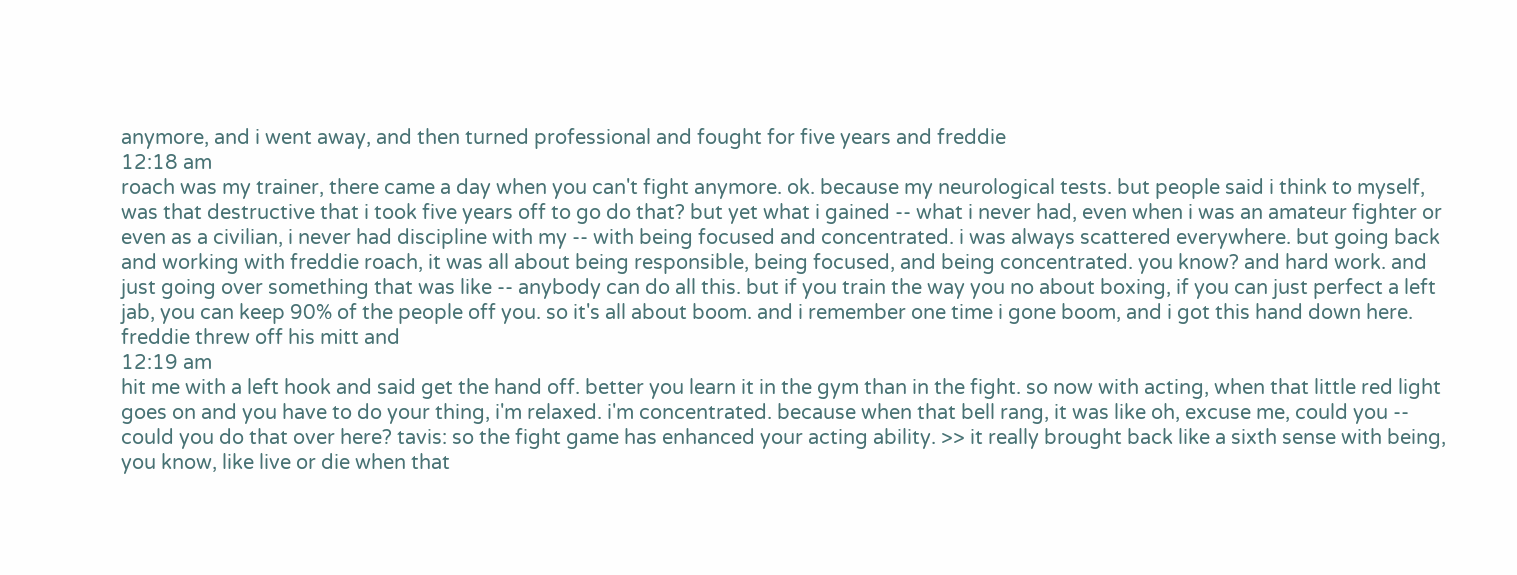anymore, and i went away, and then turned professional and fought for five years and freddie
12:18 am
roach was my trainer, there came a day when you can't fight anymore. ok. because my neurological tests. but people said i think to myself, was that destructive that i took five years off to go do that? but yet what i gained -- what i never had, even when i was an amateur fighter or even as a civilian, i never had discipline with my -- with being focused and concentrated. i was always scattered everywhere. but going back and working with freddie roach, it was all about being responsible, being focused, and being concentrated. you know? and hard work. and just going over something that was like -- anybody can do all this. but if you train the way you no about boxing, if you can just perfect a left jab, you can keep 90% of the people off you. so it's all about boom. and i remember one time i gone boom, and i got this hand down here. freddie threw off his mitt and
12:19 am
hit me with a left hook and said get the hand off. better you learn it in the gym than in the fight. so now with acting, when that little red light goes on and you have to do your thing, i'm relaxed. i'm concentrated. because when that bell rang, it was like oh, excuse me, could you -- could you do that over here? tavis: so the fight game has enhanced your acting ability. >> it really brought back like a sixth sense with being, you know, like live or die when that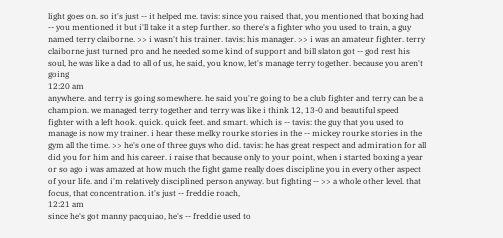light goes on. so it's just -- it helped me. tavis: since you raised that, you mentioned that boxing had -- you mentioned it but i'll take it a step further. so there's a fighter who you used to train, a guy named terry claiborne. >> i wasn't his trainer. tavis: his manager. >> i was an amateur fighter. terry claiborne just turned pro and he needed some kind of support and bill slaton got -- god rest his soul, he was like a dad to all of us, he said, you know, let's manage terry together. because you aren't going
12:20 am
anywhere. and terry is going somewhere. he said you're going to be a club fighter and terry can be a champion. we managed terry together and terry was like i think 12, 13-0 and beautiful speed fighter with a left hook. quick. quick feet. and smart. which is -- tavis: the guy that you used to manage is now my trainer. i hear these melky rourke stories in the -- mickey rourke stories in the gym all the time. >> he's one of three guys who did. tavis: he has great respect and admiration for all did you for him and his career. i raise that because only to your point, when i started boxing a year or so ago i was amazed at how much the fight game really does discipline you in every other aspect of your life. and i'm relatively disciplined person anyway. but fighting -- >> a whole other level. that focus, that concentration. it's just -- freddie roach,
12:21 am
since he's got manny pacquiao, he's -- freddie used to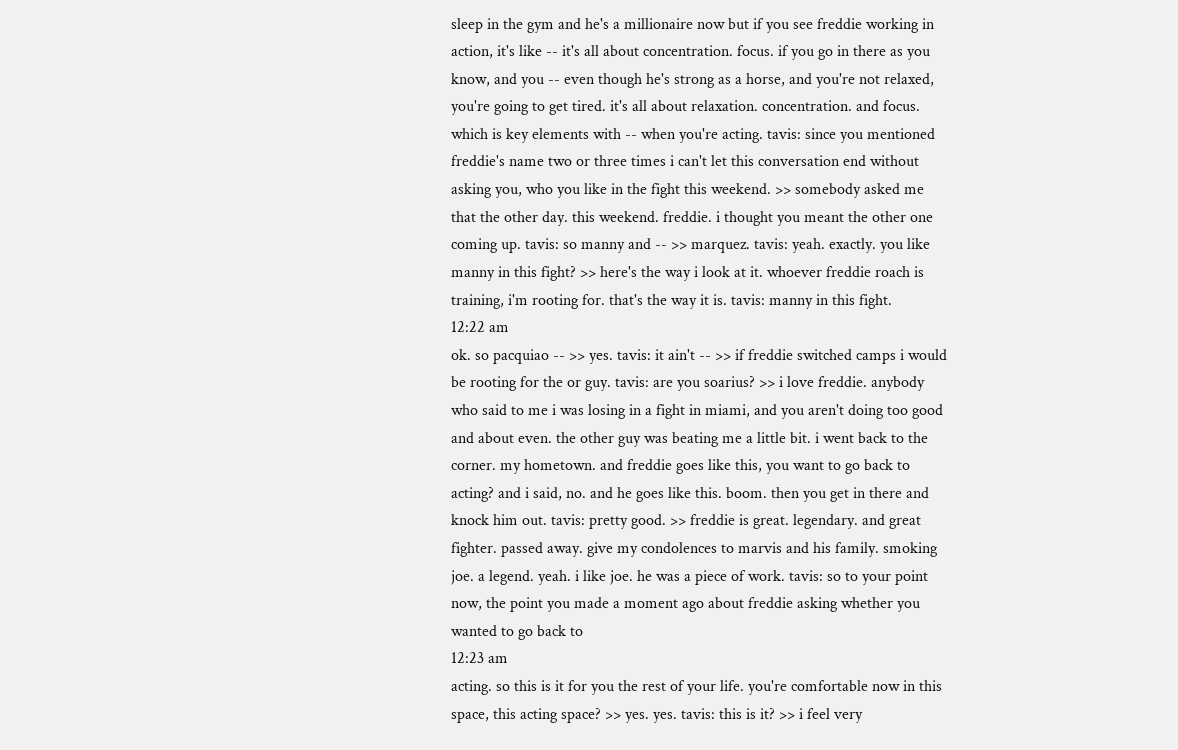sleep in the gym and he's a millionaire now but if you see freddie working in action, it's like -- it's all about concentration. focus. if you go in there as you know, and you -- even though he's strong as a horse, and you're not relaxed, you're going to get tired. it's all about relaxation. concentration. and focus. which is key elements with -- when you're acting. tavis: since you mentioned freddie's name two or three times i can't let this conversation end without asking you, who you like in the fight this weekend. >> somebody asked me that the other day. this weekend. freddie. i thought you meant the other one coming up. tavis: so manny and -- >> marquez. tavis: yeah. exactly. you like manny in this fight? >> here's the way i look at it. whoever freddie roach is training, i'm rooting for. that's the way it is. tavis: manny in this fight.
12:22 am
ok. so pacquiao -- >> yes. tavis: it ain't -- >> if freddie switched camps i would be rooting for the or guy. tavis: are you soarius? >> i love freddie. anybody who said to me i was losing in a fight in miami, and you aren't doing too good and about even. the other guy was beating me a little bit. i went back to the corner. my hometown. and freddie goes like this, you want to go back to acting? and i said, no. and he goes like this. boom. then you get in there and knock him out. tavis: pretty good. >> freddie is great. legendary. and great fighter. passed away. give my condolences to marvis and his family. smoking joe. a legend. yeah. i like joe. he was a piece of work. tavis: so to your point now, the point you made a moment ago about freddie asking whether you wanted to go back to
12:23 am
acting. so this is it for you the rest of your life. you're comfortable now in this space, this acting space? >> yes. yes. tavis: this is it? >> i feel very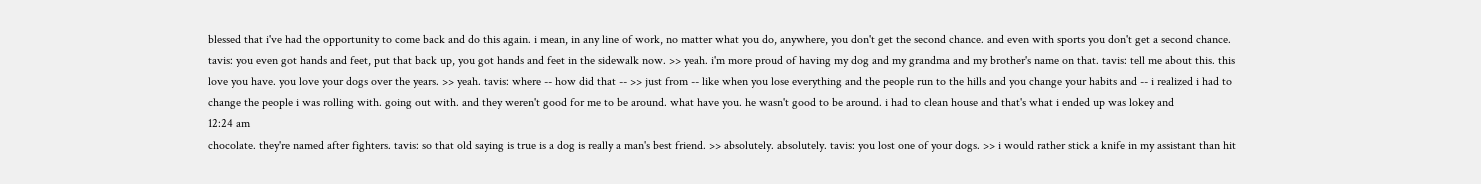blessed that i've had the opportunity to come back and do this again. i mean, in any line of work, no matter what you do, anywhere, you don't get the second chance. and even with sports you don't get a second chance. tavis: you even got hands and feet, put that back up, you got hands and feet in the sidewalk now. >> yeah. i'm more proud of having my dog and my grandma and my brother's name on that. tavis: tell me about this. this love you have. you love your dogs over the years. >> yeah. tavis: where -- how did that -- >> just from -- like when you lose everything and the people run to the hills and you change your habits and -- i realized i had to change the people i was rolling with. going out with. and they weren't good for me to be around. what have you. he wasn't good to be around. i had to clean house and that's what i ended up was lokey and
12:24 am
chocolate. they're named after fighters. tavis: so that old saying is true is a dog is really a man's best friend. >> absolutely. absolutely. tavis: you lost one of your dogs. >> i would rather stick a knife in my assistant than hit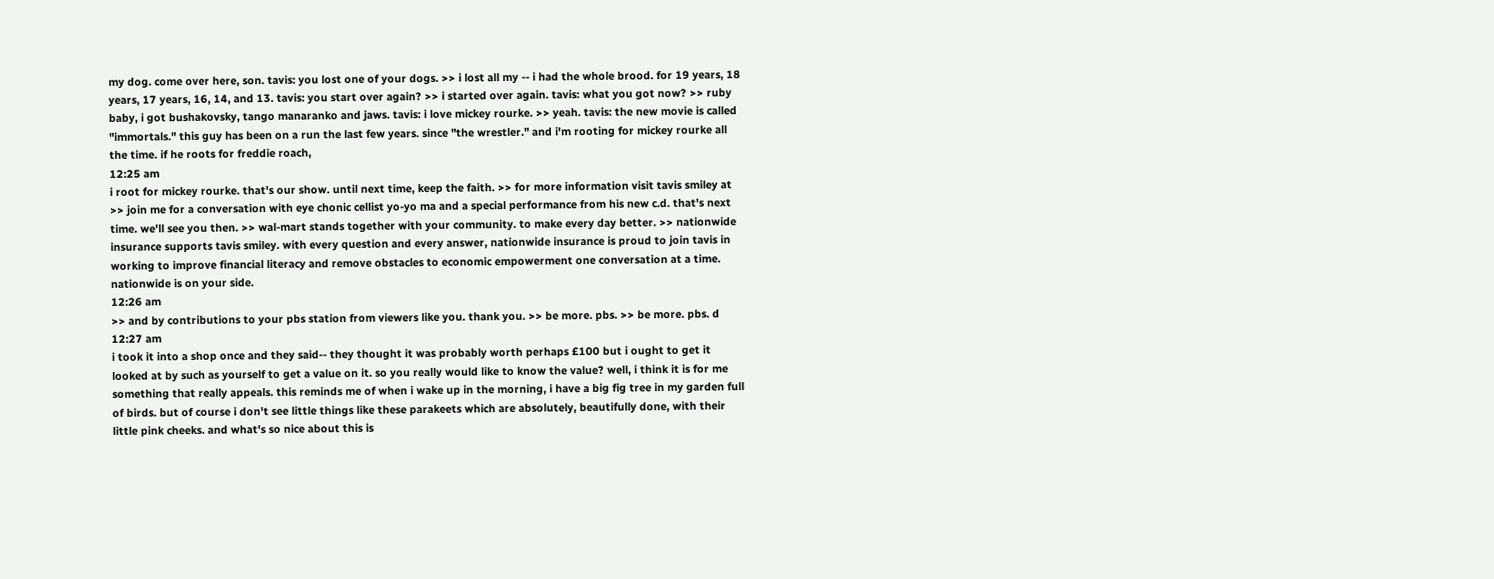my dog. come over here, son. tavis: you lost one of your dogs. >> i lost all my -- i had the whole brood. for 19 years, 18 years, 17 years, 16, 14, and 13. tavis: you start over again? >> i started over again. tavis: what you got now? >> ruby baby, i got bushakovsky, tango manaranko and jaws. tavis: i love mickey rourke. >> yeah. tavis: the new movie is called "immortals." this guy has been on a run the last few years. since "the wrestler." and i'm rooting for mickey rourke all the time. if he roots for freddie roach,
12:25 am
i root for mickey rourke. that's our show. until next time, keep the faith. >> for more information visit tavis smiley at >> join me for a conversation with eye chonic cellist yo-yo ma and a special performance from his new c.d. that's next time. we'll see you then. >> wal-mart stands together with your community. to make every day better. >> nationwide insurance supports tavis smiley. with every question and every answer, nationwide insurance is proud to join tavis in working to improve financial literacy and remove obstacles to economic empowerment one conversation at a time. nationwide is on your side.
12:26 am
>> and by contributions to your pbs station from viewers like you. thank you. >> be more. pbs. >> be more. pbs. d
12:27 am
i took it into a shop once and they said-- they thought it was probably worth perhaps £100 but i ought to get it looked at by such as yourself to get a value on it. so you really would like to know the value? well, i think it is for me something that really appeals. this reminds me of when i wake up in the morning, i have a big fig tree in my garden full of birds. but of course i don't see little things like these parakeets which are absolutely, beautifully done, with their little pink cheeks. and what's so nice about this is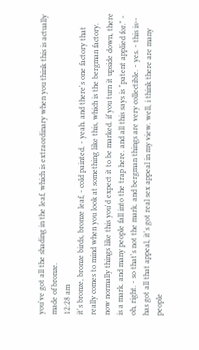you've got all the shading in the leaf, which is extraordinary when you think this is actually made of bronze.
12:28 am
it's bronze, bronze birds, bronze leaf, - cold painted. - yeah. and there's one factory that really comes to mind when you look at something like this, which is the bergman factory. now normally things like this you'd expect it to be marked. if you turn it upside down, there is a mark. and many people fall into the trap here. and all this says is "patent applied for." - oh, right. - so that's not the mark. and bergman things are very collectible. - yes. - this is-- has got all that appeal, it's got real sex appeal in my view. well, i think there are many people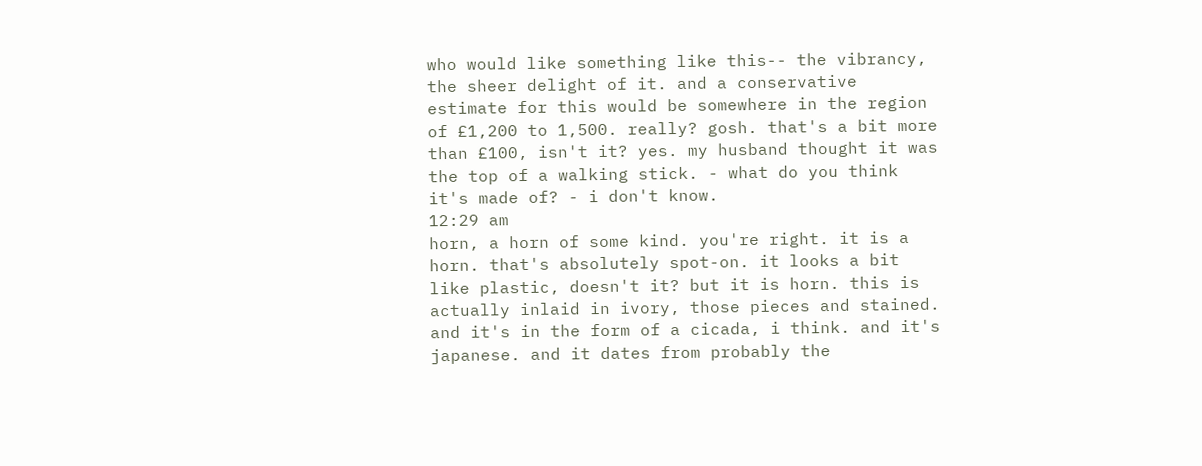who would like something like this-- the vibrancy, the sheer delight of it. and a conservative estimate for this would be somewhere in the region of £1,200 to 1,500. really? gosh. that's a bit more than £100, isn't it? yes. my husband thought it was the top of a walking stick. - what do you think it's made of? - i don't know.
12:29 am
horn, a horn of some kind. you're right. it is a horn. that's absolutely spot-on. it looks a bit like plastic, doesn't it? but it is horn. this is actually inlaid in ivory, those pieces and stained. and it's in the form of a cicada, i think. and it's japanese. and it dates from probably the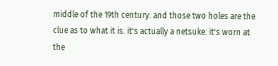middle of the 19th century. and those two holes are the clue as to what it is. it's actually a netsuke. it's worn at the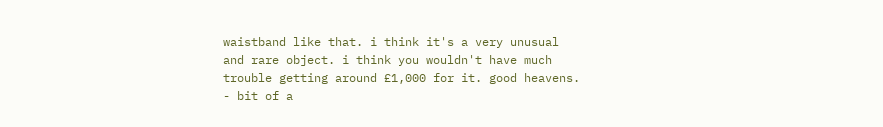waistband like that. i think it's a very unusual and rare object. i think you wouldn't have much trouble getting around £1,000 for it. good heavens. - bit of a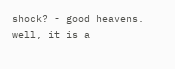shock? - good heavens. well, it is a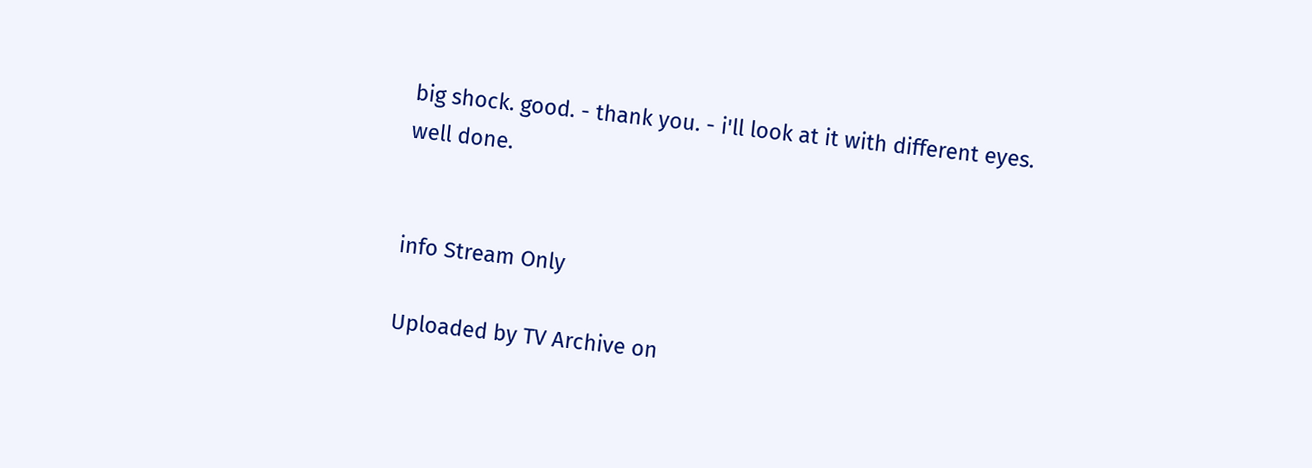big shock. good. - thank you. - i'll look at it with different eyes. well done.


info Stream Only

Uploaded by TV Archive on